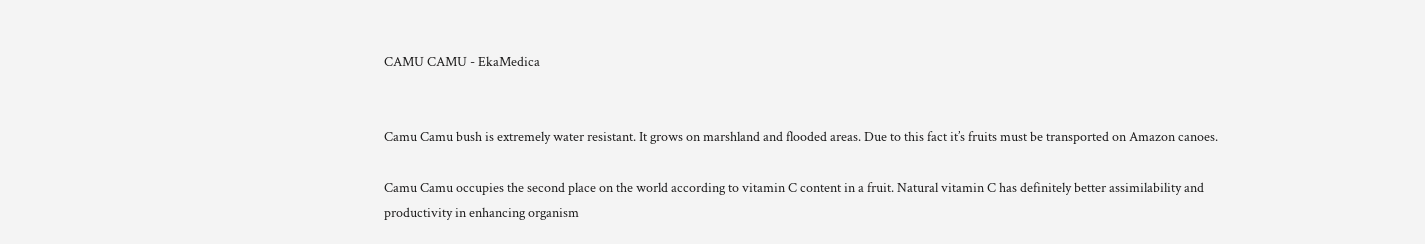CAMU CAMU - EkaMedica


Camu Camu bush is extremely water resistant. It grows on marshland and flooded areas. Due to this fact it’s fruits must be transported on Amazon canoes.

Camu Camu occupies the second place on the world according to vitamin C content in a fruit. Natural vitamin C has definitely better assimilability and productivity in enhancing organism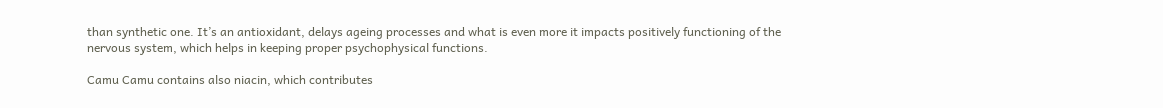than synthetic one. It’s an antioxidant, delays ageing processes and what is even more it impacts positively functioning of the nervous system, which helps in keeping proper psychophysical functions.

Camu Camu contains also niacin, which contributes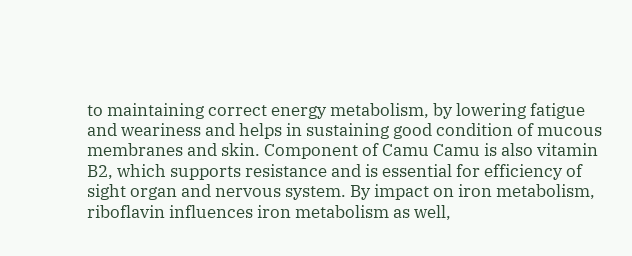to maintaining correct energy metabolism, by lowering fatigue and weariness and helps in sustaining good condition of mucous membranes and skin. Component of Camu Camu is also vitamin B2, which supports resistance and is essential for efficiency of sight organ and nervous system. By impact on iron metabolism, riboflavin influences iron metabolism as well,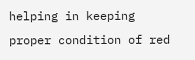helping in keeping proper condition of red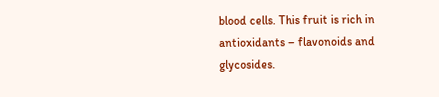blood cells. This fruit is rich in antioxidants – flavonoids and glycosides.